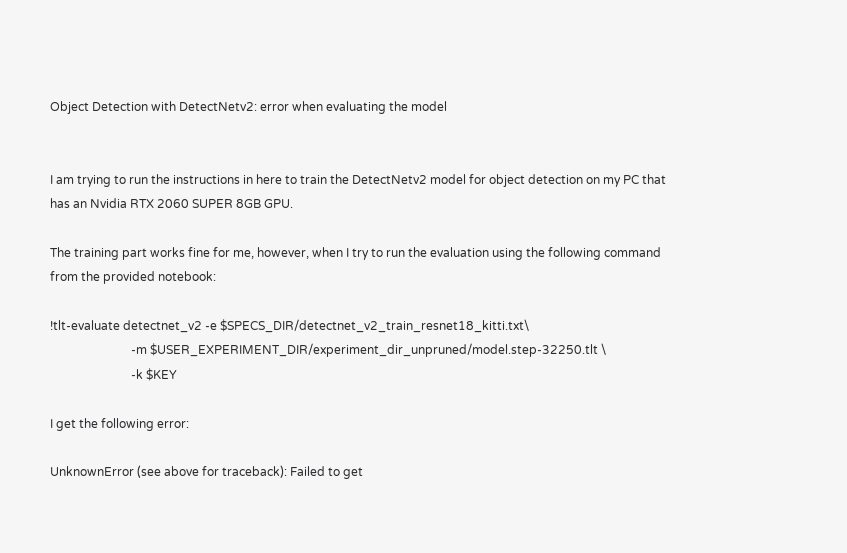Object Detection with DetectNetv2: error when evaluating the model


I am trying to run the instructions in here to train the DetectNetv2 model for object detection on my PC that has an Nvidia RTX 2060 SUPER 8GB GPU.

The training part works fine for me, however, when I try to run the evaluation using the following command from the provided notebook:

!tlt-evaluate detectnet_v2 -e $SPECS_DIR/detectnet_v2_train_resnet18_kitti.txt\
                           -m $USER_EXPERIMENT_DIR/experiment_dir_unpruned/model.step-32250.tlt \
                           -k $KEY

I get the following error:

UnknownError (see above for traceback): Failed to get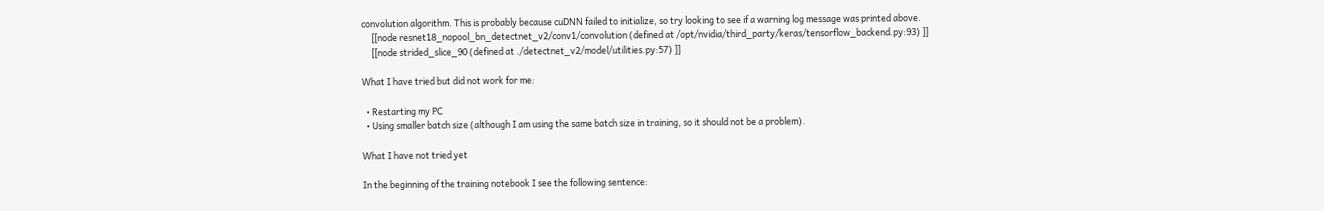convolution algorithm. This is probably because cuDNN failed to initialize, so try looking to see if a warning log message was printed above.
     [[node resnet18_nopool_bn_detectnet_v2/conv1/convolution (defined at /opt/nvidia/third_party/keras/tensorflow_backend.py:93) ]]
     [[node strided_slice_90 (defined at ./detectnet_v2/model/utilities.py:57) ]]

What I have tried but did not work for me:

  • Restarting my PC
  • Using smaller batch size (although I am using the same batch size in training, so it should not be a problem).

What I have not tried yet

In the beginning of the training notebook I see the following sentence: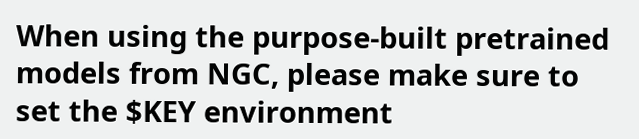When using the purpose-built pretrained models from NGC, please make sure to set the $KEY environment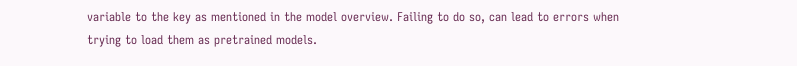variable to the key as mentioned in the model overview. Failing to do so, can lead to errors when trying to load them as pretrained models.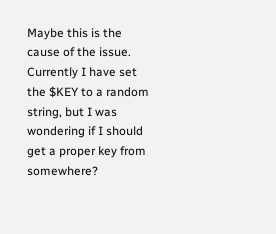Maybe this is the cause of the issue. Currently I have set the $KEY to a random string, but I was wondering if I should get a proper key from somewhere?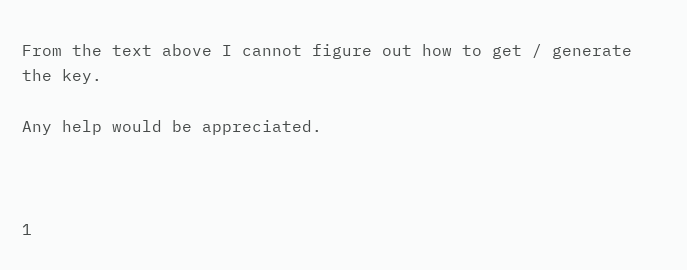From the text above I cannot figure out how to get / generate the key.

Any help would be appreciated.



1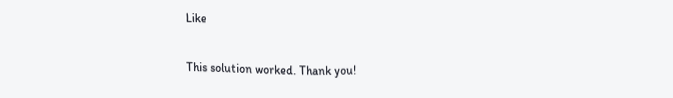Like

This solution worked. Thank you!